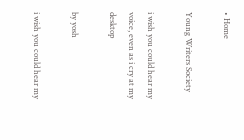• Home

Young Writers Society

i wish you could hear my voice, even as i cry at my desktop

by yosh

i wish you could hear my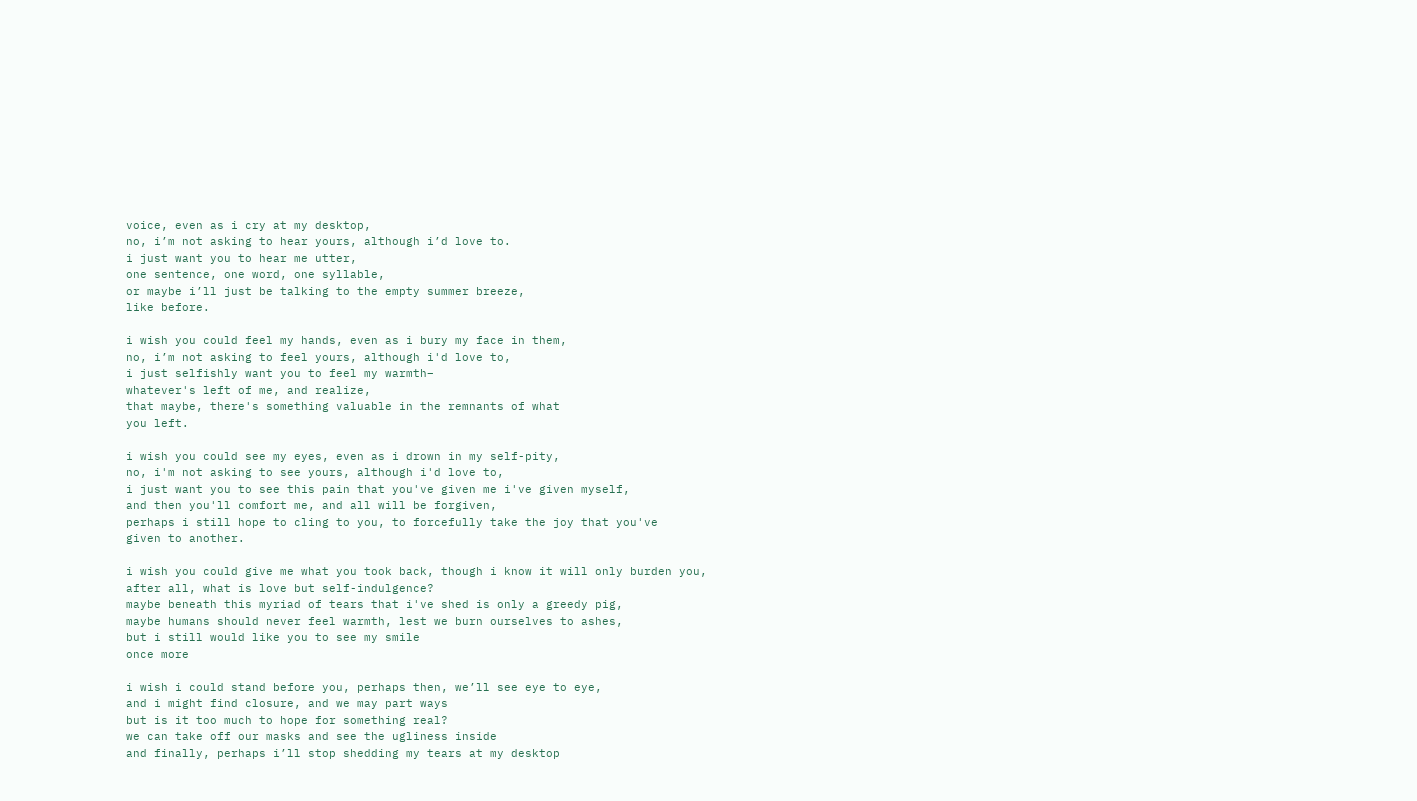voice, even as i cry at my desktop,
no, i’m not asking to hear yours, although i’d love to.
i just want you to hear me utter,
one sentence, one word, one syllable,
or maybe i’ll just be talking to the empty summer breeze,
like before.

i wish you could feel my hands, even as i bury my face in them,
no, i’m not asking to feel yours, although i'd love to,
i just selfishly want you to feel my warmth–
whatever's left of me, and realize,
that maybe, there's something valuable in the remnants of what
you left.

i wish you could see my eyes, even as i drown in my self-pity,
no, i'm not asking to see yours, although i'd love to,
i just want you to see this pain that you've given me i've given myself,
and then you'll comfort me, and all will be forgiven,
perhaps i still hope to cling to you, to forcefully take the joy that you've
given to another.

i wish you could give me what you took back, though i know it will only burden you,
after all, what is love but self-indulgence?
maybe beneath this myriad of tears that i've shed is only a greedy pig,
maybe humans should never feel warmth, lest we burn ourselves to ashes,
but i still would like you to see my smile
once more

i wish i could stand before you, perhaps then, we’ll see eye to eye,
and i might find closure, and we may part ways
but is it too much to hope for something real?
we can take off our masks and see the ugliness inside
and finally, perhaps i’ll stop shedding my tears at my desktop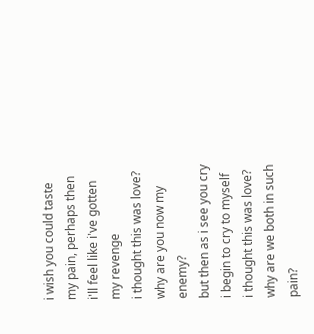i wish you could taste my pain, perhaps then i'll feel like i've gotten my revenge
i thought this was love? why are you now my enemy?
but then as i see you cry i begin to cry to myself
i thought this was love? why are we both in such pain?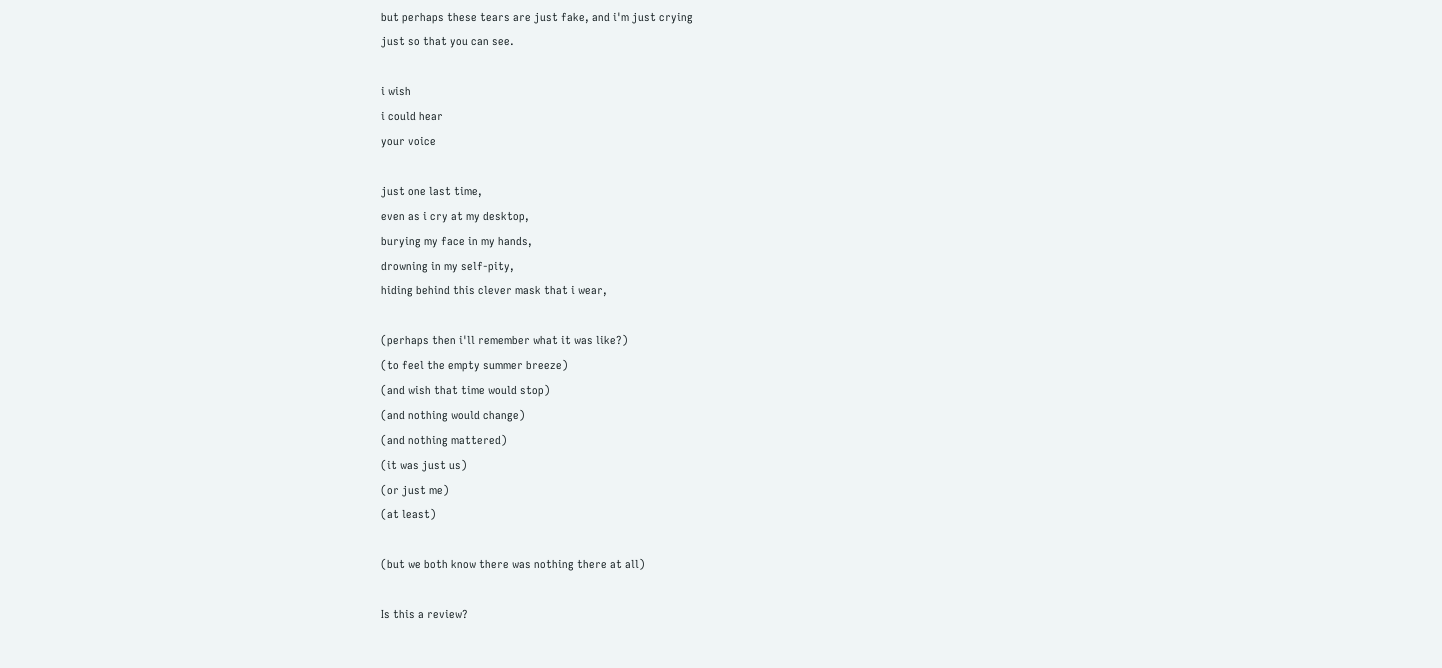but perhaps these tears are just fake, and i'm just crying
just so that you can see.

i wish
i could hear
your voice

just one last time,
even as i cry at my desktop,
burying my face in my hands,
drowning in my self-pity,
hiding behind this clever mask that i wear,

(perhaps then i'll remember what it was like?)
(to feel the empty summer breeze)
(and wish that time would stop)
(and nothing would change)
(and nothing mattered)
(it was just us)
(or just me)
(at least)

(but we both know there was nothing there at all)

Is this a review?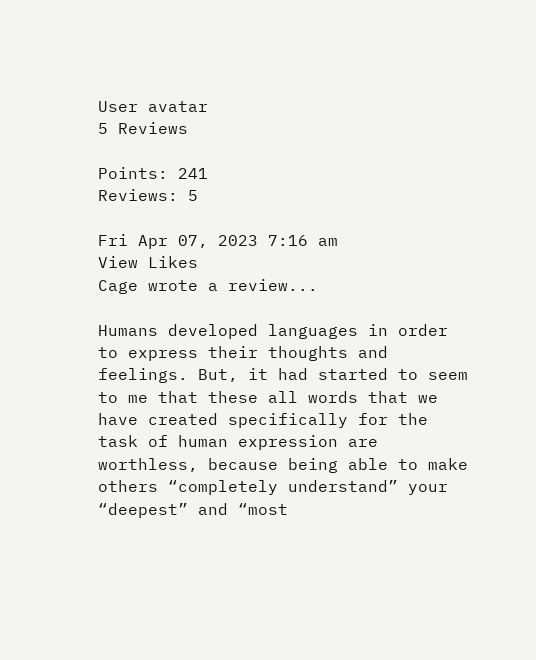User avatar
5 Reviews

Points: 241
Reviews: 5

Fri Apr 07, 2023 7:16 am
View Likes
Cage wrote a review...

Humans developed languages in order to express their thoughts and feelings. But, it had started to seem to me that these all words that we have created specifically for the task of human expression are worthless, because being able to make others “completely understand” your “deepest” and “most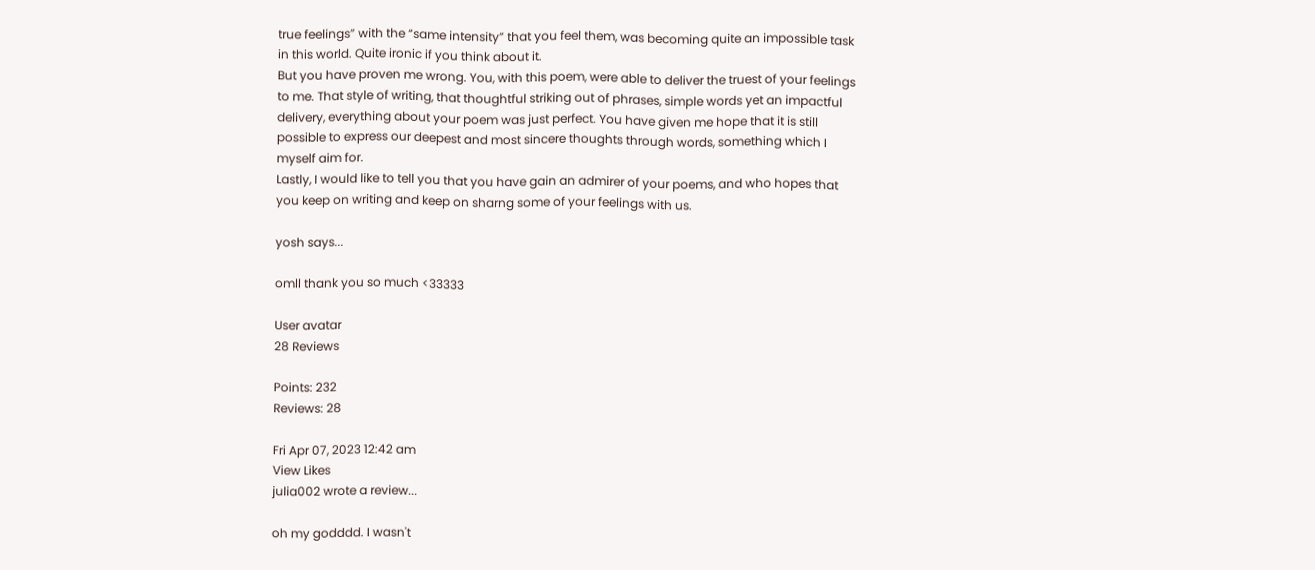true feelings” with the “same intensity” that you feel them, was becoming quite an impossible task in this world. Quite ironic if you think about it.
But you have proven me wrong. You, with this poem, were able to deliver the truest of your feelings to me. That style of writing, that thoughtful striking out of phrases, simple words yet an impactful delivery, everything about your poem was just perfect. You have given me hope that it is still possible to express our deepest and most sincere thoughts through words, something which I myself aim for.
Lastly, I would like to tell you that you have gain an admirer of your poems, and who hopes that you keep on writing and keep on sharng some of your feelings with us.

yosh says...

omll thank you so much <33333

User avatar
28 Reviews

Points: 232
Reviews: 28

Fri Apr 07, 2023 12:42 am
View Likes
julia002 wrote a review...

oh my godddd. I wasn't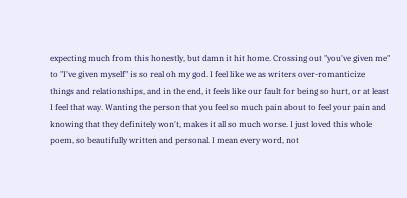expecting much from this honestly, but damn it hit home. Crossing out "you've given me" to "I've given myself" is so real oh my god. I feel like we as writers over-romanticize things and relationships, and in the end, it feels like our fault for being so hurt, or at least I feel that way. Wanting the person that you feel so much pain about to feel your pain and knowing that they definitely won't, makes it all so much worse. I just loved this whole poem, so beautifully written and personal. I mean every word, not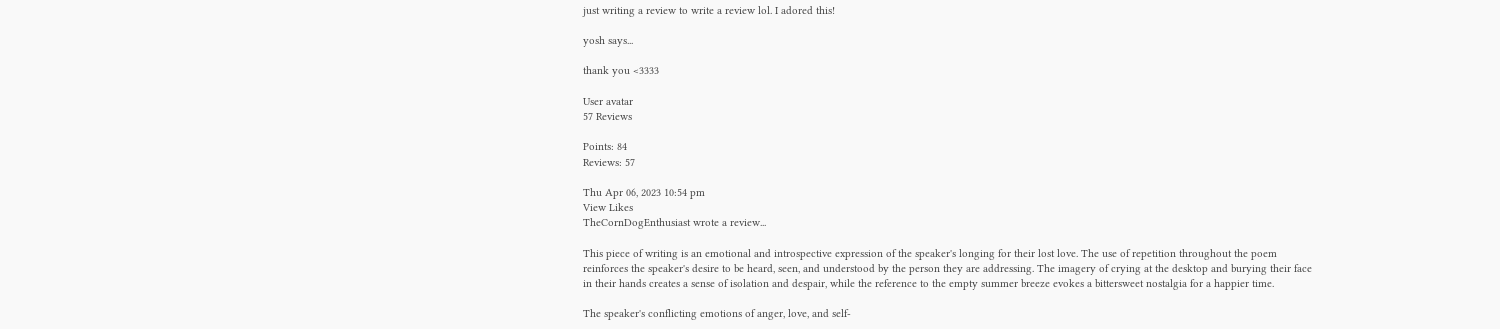just writing a review to write a review lol. I adored this!

yosh says...

thank you <3333

User avatar
57 Reviews

Points: 84
Reviews: 57

Thu Apr 06, 2023 10:54 pm
View Likes
TheCornDogEnthusiast wrote a review...

This piece of writing is an emotional and introspective expression of the speaker's longing for their lost love. The use of repetition throughout the poem reinforces the speaker's desire to be heard, seen, and understood by the person they are addressing. The imagery of crying at the desktop and burying their face in their hands creates a sense of isolation and despair, while the reference to the empty summer breeze evokes a bittersweet nostalgia for a happier time.

The speaker's conflicting emotions of anger, love, and self-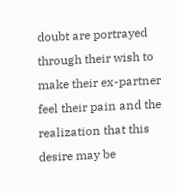doubt are portrayed through their wish to make their ex-partner feel their pain and the realization that this desire may be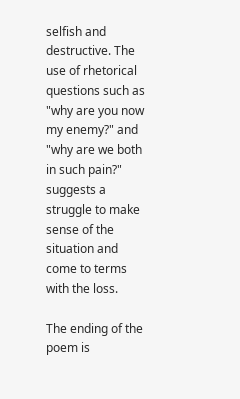selfish and destructive. The use of rhetorical questions such as "why are you now my enemy?" and "why are we both in such pain?" suggests a struggle to make sense of the situation and come to terms with the loss.

The ending of the poem is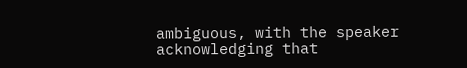ambiguous, with the speaker acknowledging that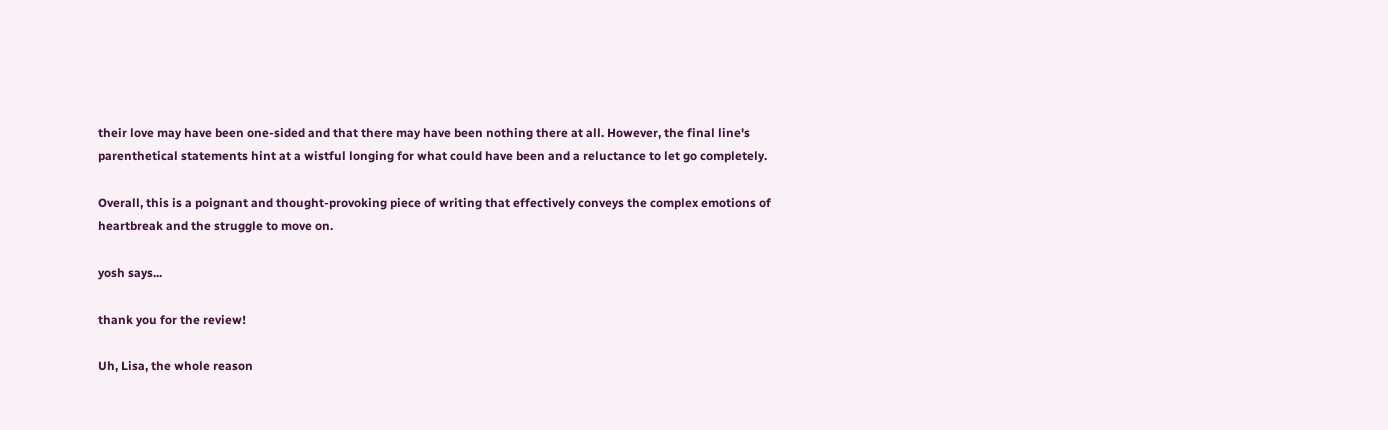their love may have been one-sided and that there may have been nothing there at all. However, the final line's parenthetical statements hint at a wistful longing for what could have been and a reluctance to let go completely.

Overall, this is a poignant and thought-provoking piece of writing that effectively conveys the complex emotions of heartbreak and the struggle to move on.

yosh says...

thank you for the review!

Uh, Lisa, the whole reason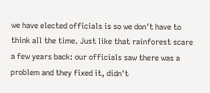we have elected officials is so we don't have to think all the time. Just like that rainforest scare a few years back: our officials saw there was a problem and they fixed it, didn't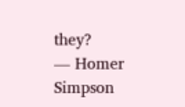they?
— Homer Simpson